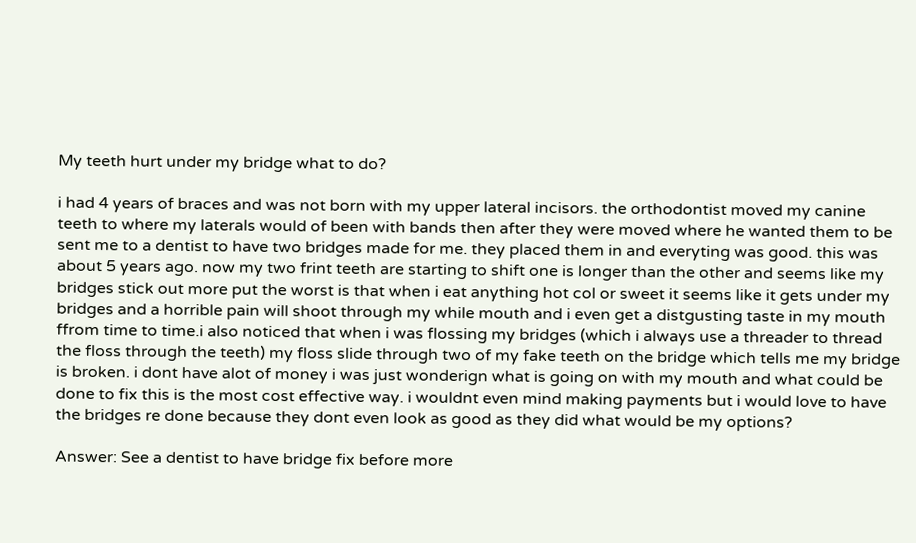My teeth hurt under my bridge what to do?

i had 4 years of braces and was not born with my upper lateral incisors. the orthodontist moved my canine teeth to where my laterals would of been with bands then after they were moved where he wanted them to be sent me to a dentist to have two bridges made for me. they placed them in and everyting was good. this was about 5 years ago. now my two frint teeth are starting to shift one is longer than the other and seems like my bridges stick out more put the worst is that when i eat anything hot col or sweet it seems like it gets under my bridges and a horrible pain will shoot through my while mouth and i even get a distgusting taste in my mouth ffrom time to time.i also noticed that when i was flossing my bridges (which i always use a threader to thread the floss through the teeth) my floss slide through two of my fake teeth on the bridge which tells me my bridge is broken. i dont have alot of money i was just wonderign what is going on with my mouth and what could be done to fix this is the most cost effective way. i wouldnt even mind making payments but i would love to have the bridges re done because they dont even look as good as they did what would be my options?

Answer: See a dentist to have bridge fix before more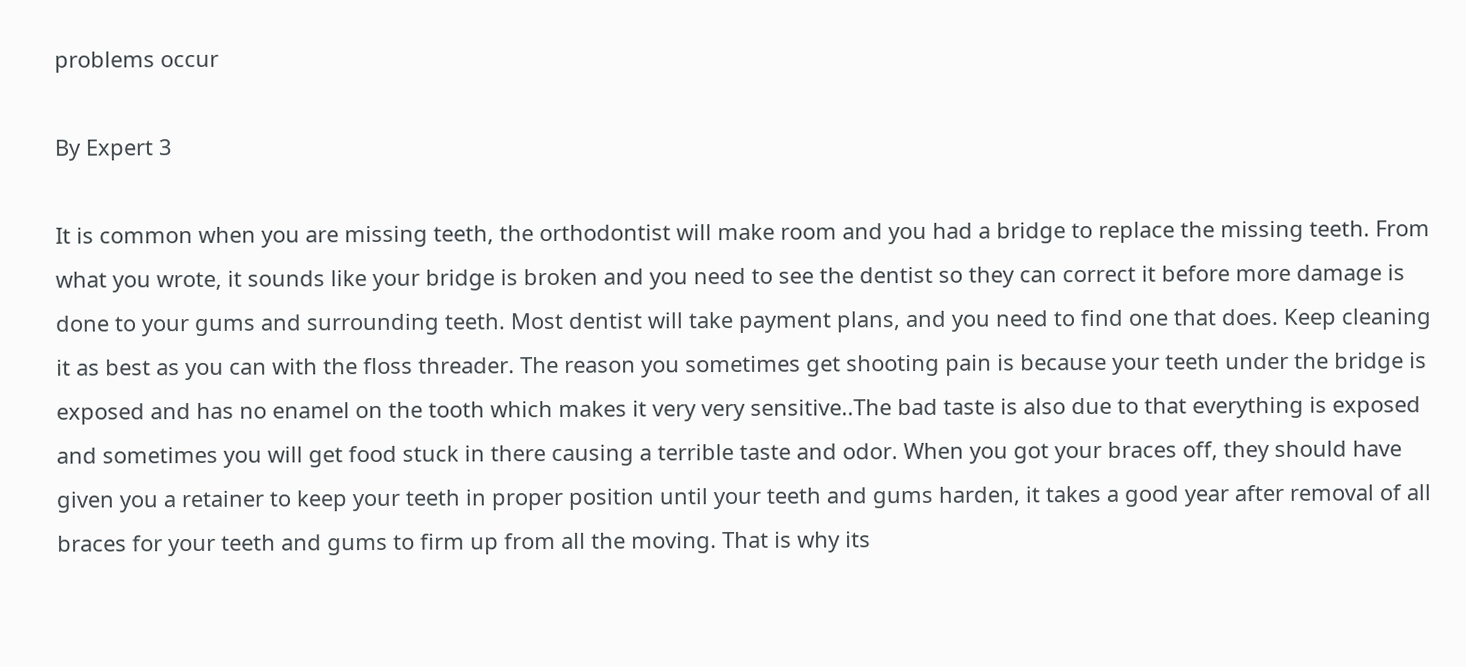problems occur

By Expert 3

It is common when you are missing teeth, the orthodontist will make room and you had a bridge to replace the missing teeth. From what you wrote, it sounds like your bridge is broken and you need to see the dentist so they can correct it before more damage is done to your gums and surrounding teeth. Most dentist will take payment plans, and you need to find one that does. Keep cleaning it as best as you can with the floss threader. The reason you sometimes get shooting pain is because your teeth under the bridge is exposed and has no enamel on the tooth which makes it very very sensitive..The bad taste is also due to that everything is exposed and sometimes you will get food stuck in there causing a terrible taste and odor. When you got your braces off, they should have given you a retainer to keep your teeth in proper position until your teeth and gums harden, it takes a good year after removal of all braces for your teeth and gums to firm up from all the moving. That is why its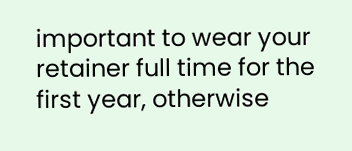important to wear your retainer full time for the first year, otherwise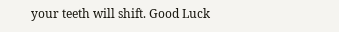your teeth will shift. Good Luck